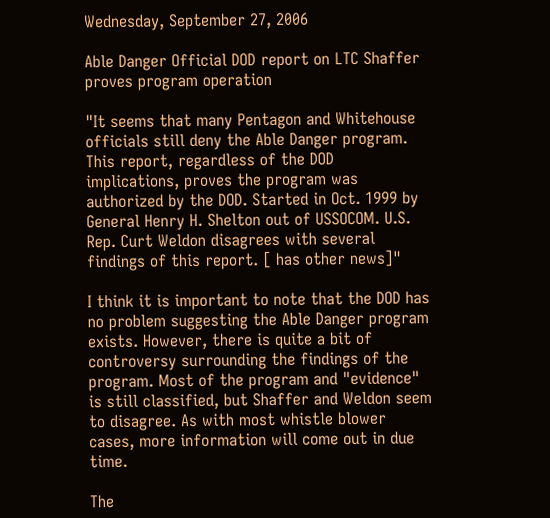Wednesday, September 27, 2006

Able Danger Official DOD report on LTC Shaffer proves program operation

"It seems that many Pentagon and Whitehouse officials still deny the Able Danger program. This report, regardless of the DOD implications, proves the program was authorized by the DOD. Started in Oct. 1999 by General Henry H. Shelton out of USSOCOM. U.S. Rep. Curt Weldon disagrees with several findings of this report. [ has other news]"

I think it is important to note that the DOD has no problem suggesting the Able Danger program exists. However, there is quite a bit of controversy surrounding the findings of the program. Most of the program and "evidence" is still classified, but Shaffer and Weldon seem to disagree. As with most whistle blower cases, more information will come out in due time.

The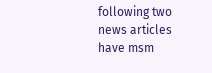following two news articles have msm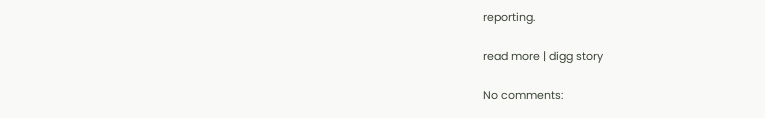reporting.

read more | digg story

No comments: